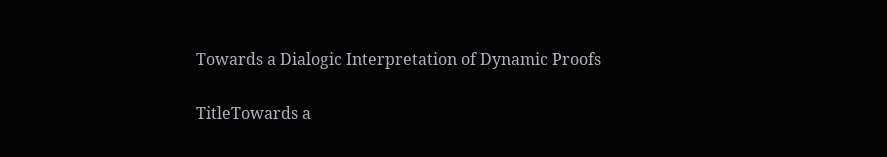Towards a Dialogic Interpretation of Dynamic Proofs

TitleTowards a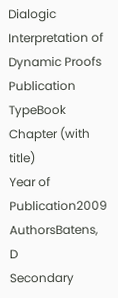Dialogic Interpretation of Dynamic Proofs
Publication TypeBook Chapter (with title)
Year of Publication2009
AuthorsBatens, D
Secondary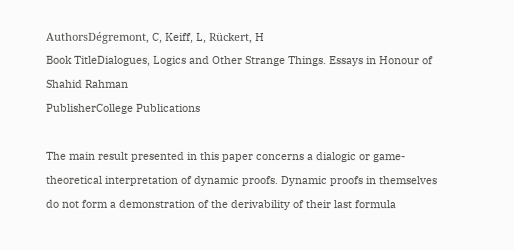AuthorsDégremont, C, Keiff, L, Rückert, H
Book TitleDialogues, Logics and Other Strange Things. Essays in Honour of Shahid Rahman
PublisherCollege Publications

The main result presented in this paper concerns a dialogic or game-theoretical interpretation of dynamic proofs. Dynamic proofs in themselves do not form a demonstration of the derivability of their last formula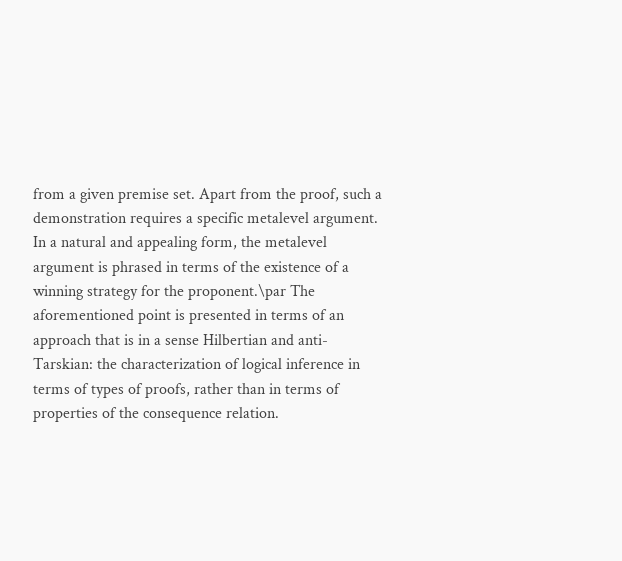from a given premise set. Apart from the proof, such a demonstration requires a specific metalevel argument. In a natural and appealing form, the metalevel argument is phrased in terms of the existence of a winning strategy for the proponent.\par The aforementioned point is presented in terms of an approach that is in a sense Hilbertian and anti-Tarskian: the characterization of logical inference in terms of types of proofs, rather than in terms of properties of the consequence relation.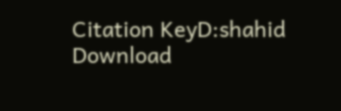Citation KeyD:shahid
Download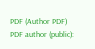PDF (Author PDF)
PDF author (public):